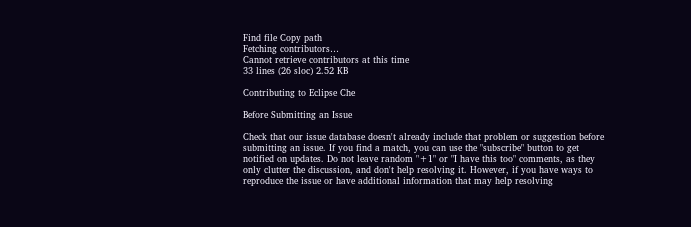Find file Copy path
Fetching contributors…
Cannot retrieve contributors at this time
33 lines (26 sloc) 2.52 KB

Contributing to Eclipse Che

Before Submitting an Issue

Check that our issue database doesn't already include that problem or suggestion before submitting an issue. If you find a match, you can use the "subscribe" button to get notified on updates. Do not leave random "+1" or "I have this too" comments, as they only clutter the discussion, and don't help resolving it. However, if you have ways to reproduce the issue or have additional information that may help resolving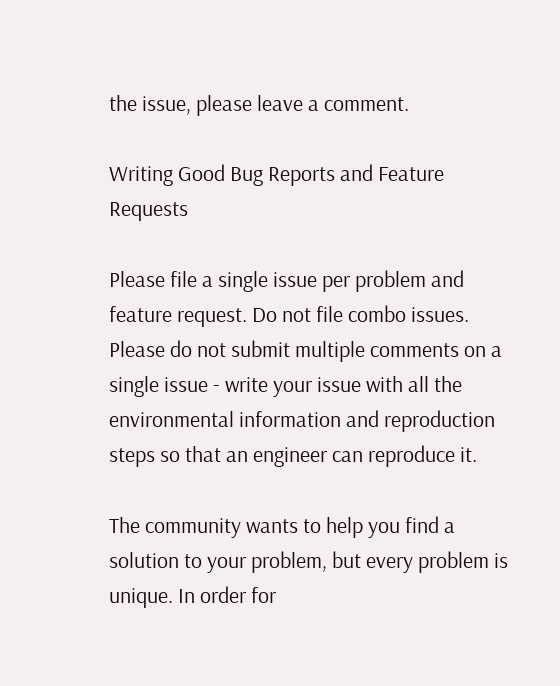the issue, please leave a comment.

Writing Good Bug Reports and Feature Requests

Please file a single issue per problem and feature request. Do not file combo issues. Please do not submit multiple comments on a single issue - write your issue with all the environmental information and reproduction steps so that an engineer can reproduce it.

The community wants to help you find a solution to your problem, but every problem is unique. In order for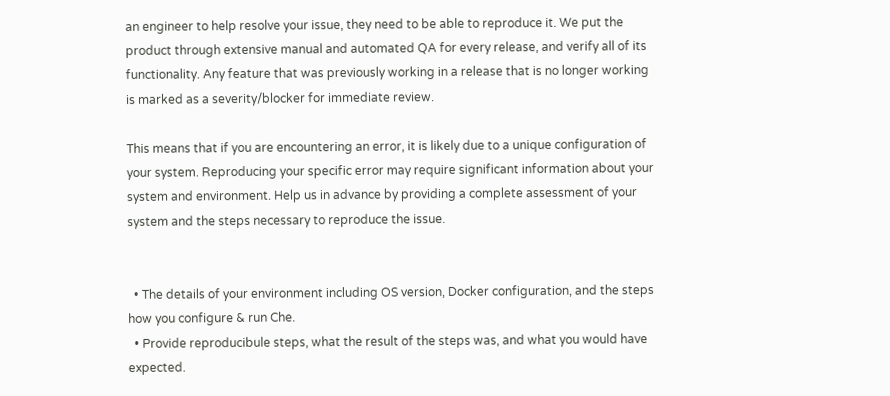an engineer to help resolve your issue, they need to be able to reproduce it. We put the product through extensive manual and automated QA for every release, and verify all of its functionality. Any feature that was previously working in a release that is no longer working is marked as a severity/blocker for immediate review.

This means that if you are encountering an error, it is likely due to a unique configuration of your system. Reproducing your specific error may require significant information about your system and environment. Help us in advance by providing a complete assessment of your system and the steps necessary to reproduce the issue.


  • The details of your environment including OS version, Docker configuration, and the steps how you configure & run Che.
  • Provide reproducibule steps, what the result of the steps was, and what you would have expected.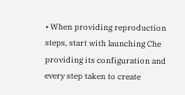• When providing reproduction steps, start with launching Che providing its configuration and every step taken to create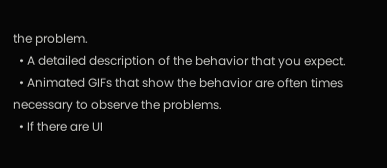the problem.
  • A detailed description of the behavior that you expect.
  • Animated GIFs that show the behavior are often times necessary to observe the problems.
  • If there are UI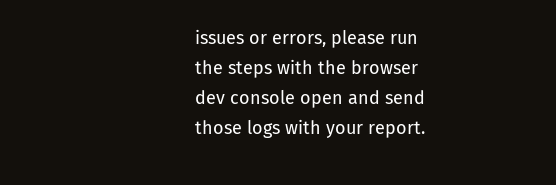issues or errors, please run the steps with the browser dev console open and send those logs with your report.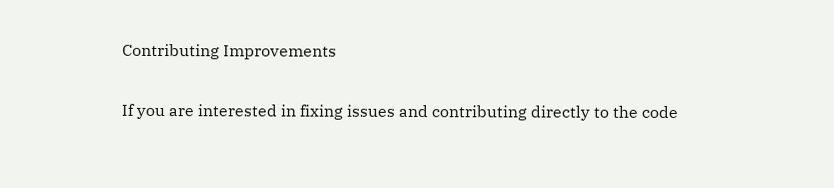Contributing Improvements

If you are interested in fixing issues and contributing directly to the code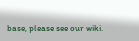base, please see our wiki.